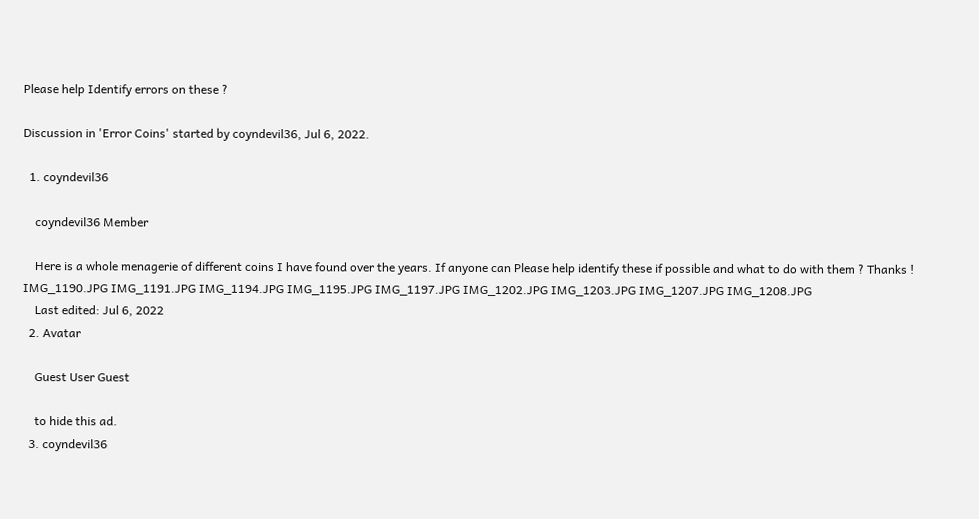Please help Identify errors on these ?

Discussion in 'Error Coins' started by coyndevil36, Jul 6, 2022.

  1. coyndevil36

    coyndevil36 Member

    Here is a whole menagerie of different coins I have found over the years. If anyone can Please help identify these if possible and what to do with them ? Thanks ! IMG_1190.JPG IMG_1191.JPG IMG_1194.JPG IMG_1195.JPG IMG_1197.JPG IMG_1202.JPG IMG_1203.JPG IMG_1207.JPG IMG_1208.JPG
    Last edited: Jul 6, 2022
  2. Avatar

    Guest User Guest

    to hide this ad.
  3. coyndevil36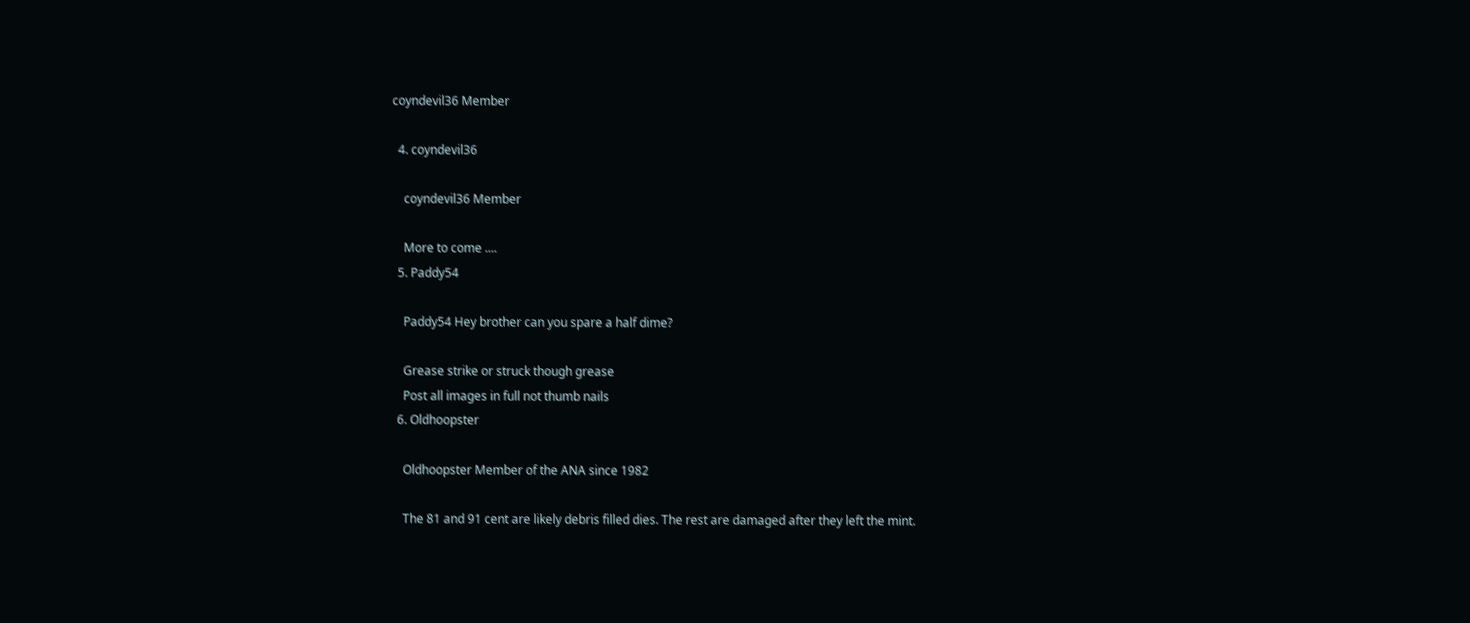coyndevil36 Member

  4. coyndevil36

    coyndevil36 Member

    More to come ....
  5. Paddy54

    Paddy54 Hey brother can you spare a half dime?

    Grease strike or struck though grease
    Post all images in full not thumb nails
  6. Oldhoopster

    Oldhoopster Member of the ANA since 1982

    The 81 and 91 cent are likely debris filled dies. The rest are damaged after they left the mint.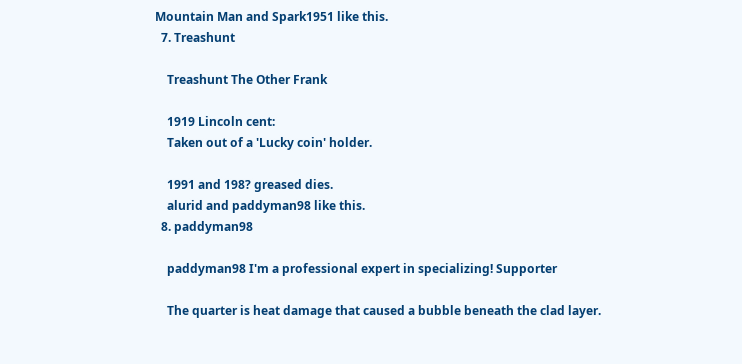Mountain Man and Spark1951 like this.
  7. Treashunt

    Treashunt The Other Frank

    1919 Lincoln cent:
    Taken out of a 'Lucky coin' holder.

    1991 and 198? greased dies.
    alurid and paddyman98 like this.
  8. paddyman98

    paddyman98 I'm a professional expert in specializing! Supporter

    The quarter is heat damage that caused a bubble beneath the clad layer.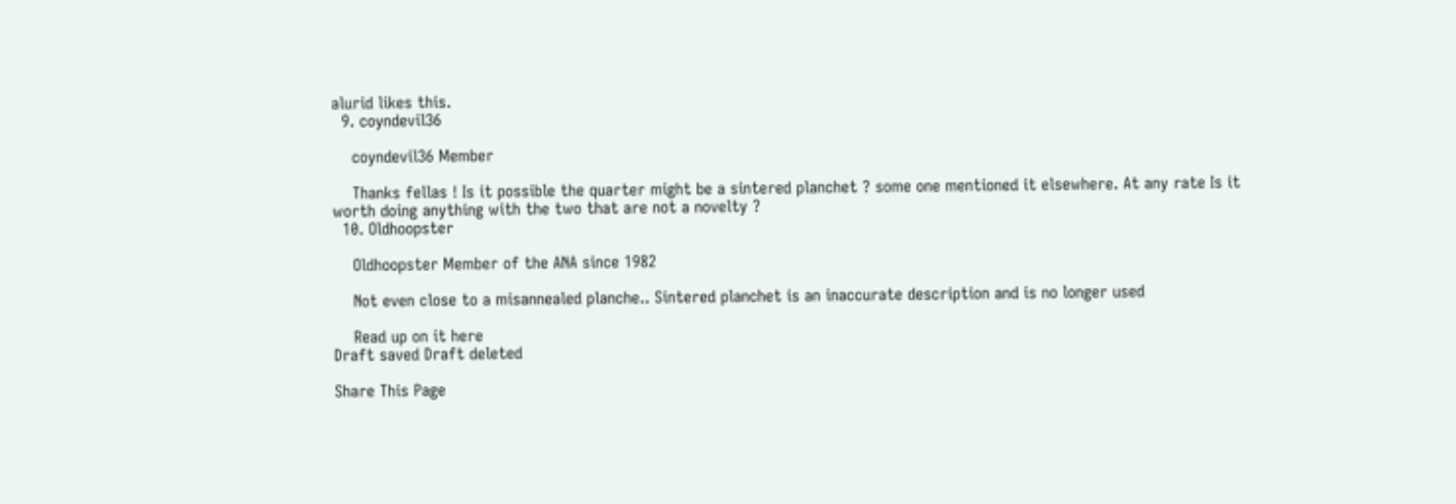alurid likes this.
  9. coyndevil36

    coyndevil36 Member

    Thanks fellas ! Is it possible the quarter might be a sintered planchet ? some one mentioned it elsewhere. At any rate Is it worth doing anything with the two that are not a novelty ?
  10. Oldhoopster

    Oldhoopster Member of the ANA since 1982

    Not even close to a misannealed planche.. Sintered planchet is an inaccurate description and is no longer used

    Read up on it here
Draft saved Draft deleted

Share This Page